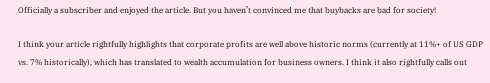Officially a subscriber and enjoyed the article. But you haven’t convinced me that buybacks are bad for society!

I think your article rightfully highlights that corporate profits are well above historic norms (currently at 11%+ of US GDP vs. 7% historically), which has translated to wealth accumulation for business owners. I think it also rightfully calls out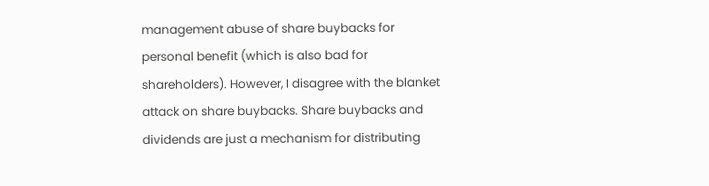management abuse of share buybacks for personal benefit (which is also bad for shareholders). However, I disagree with the blanket attack on share buybacks. Share buybacks and dividends are just a mechanism for distributing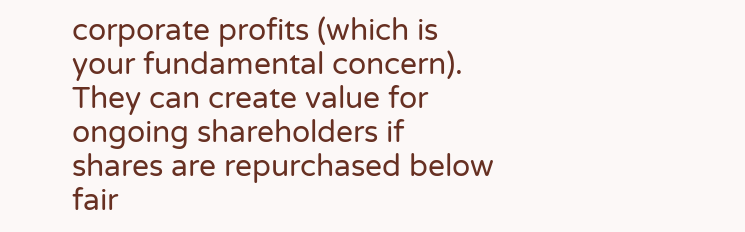corporate profits (which is your fundamental concern). They can create value for ongoing shareholders if shares are repurchased below fair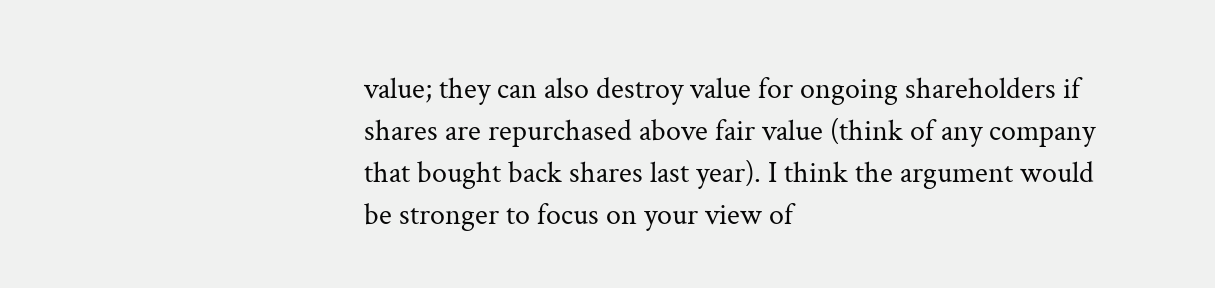value; they can also destroy value for ongoing shareholders if shares are repurchased above fair value (think of any company that bought back shares last year). I think the argument would be stronger to focus on your view of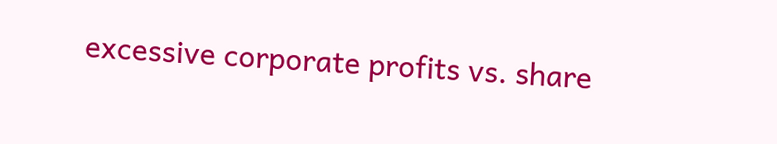excessive corporate profits vs. share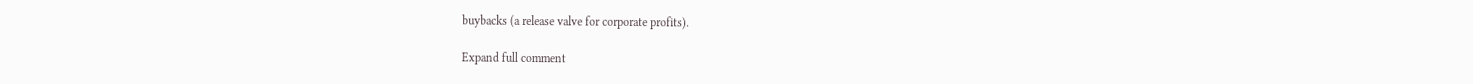buybacks (a release valve for corporate profits).

Expand full comment